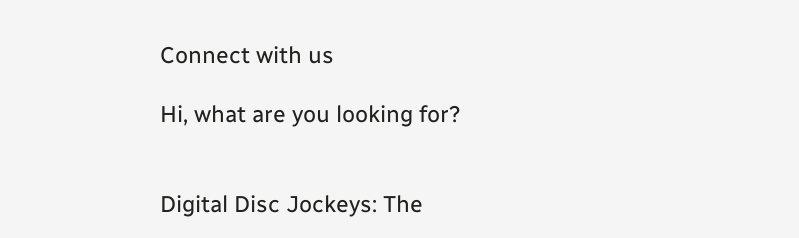Connect with us

Hi, what are you looking for?


Digital Disc Jockeys: The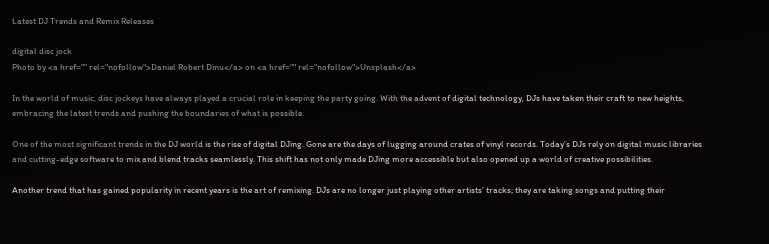Latest DJ Trends and Remix Releases

digital disc jock
Photo by <a href="" rel="nofollow">Daniel Robert Dinu</a> on <a href="" rel="nofollow">Unsplash</a>

In the world of music, disc jockeys have always played a crucial role in keeping the party going. With the advent of digital technology, DJs have taken their craft to new heights, embracing the latest trends and pushing the boundaries of what is possible.

One of the most significant trends in the DJ world is the rise of digital DJing. Gone are the days of lugging around crates of vinyl records. Today’s DJs rely on digital music libraries and cutting-edge software to mix and blend tracks seamlessly. This shift has not only made DJing more accessible but also opened up a world of creative possibilities.

Another trend that has gained popularity in recent years is the art of remixing. DJs are no longer just playing other artists’ tracks; they are taking songs and putting their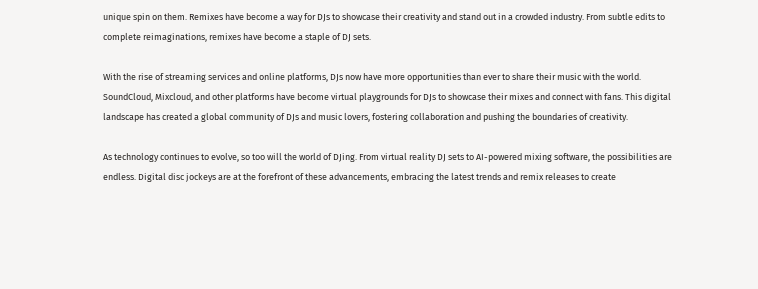unique spin on them. Remixes have become a way for DJs to showcase their creativity and stand out in a crowded industry. From subtle edits to complete reimaginations, remixes have become a staple of DJ sets.

With the rise of streaming services and online platforms, DJs now have more opportunities than ever to share their music with the world. SoundCloud, Mixcloud, and other platforms have become virtual playgrounds for DJs to showcase their mixes and connect with fans. This digital landscape has created a global community of DJs and music lovers, fostering collaboration and pushing the boundaries of creativity.

As technology continues to evolve, so too will the world of DJing. From virtual reality DJ sets to AI-powered mixing software, the possibilities are endless. Digital disc jockeys are at the forefront of these advancements, embracing the latest trends and remix releases to create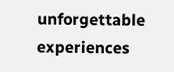unforgettable experiences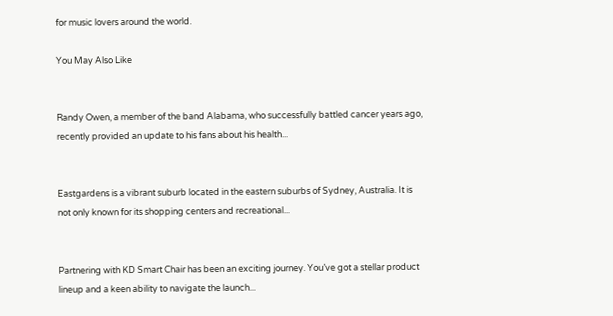for music lovers around the world.

You May Also Like


Randy Owen, a member of the band Alabama, who successfully battled cancer years ago, recently provided an update to his fans about his health...


Eastgardens is a vibrant suburb located in the eastern suburbs of Sydney, Australia. It is not only known for its shopping centers and recreational...


Partnering with KD Smart Chair has been an exciting journey. You’ve got a stellar product lineup and a keen ability to navigate the launch...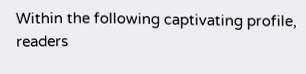Within the following captivating profile, readers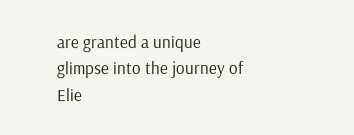are granted a unique glimpse into the journey of Elie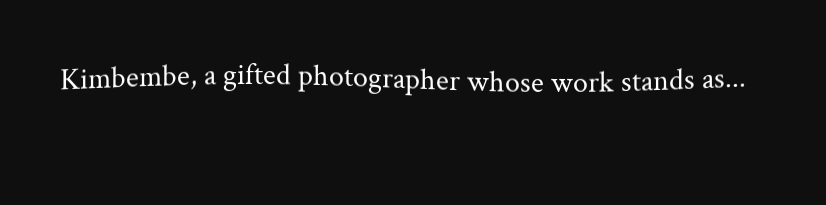Kimbembe, a gifted photographer whose work stands as...